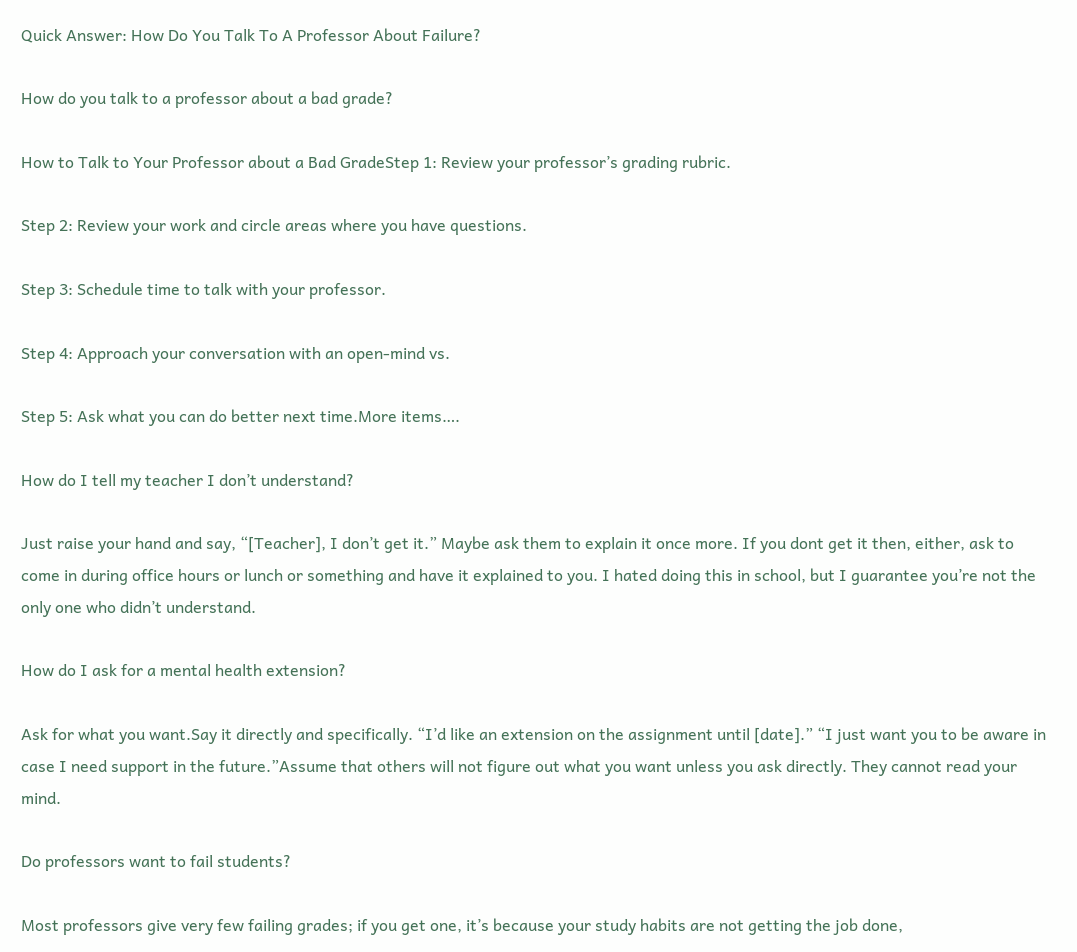Quick Answer: How Do You Talk To A Professor About Failure?

How do you talk to a professor about a bad grade?

How to Talk to Your Professor about a Bad GradeStep 1: Review your professor’s grading rubric.

Step 2: Review your work and circle areas where you have questions.

Step 3: Schedule time to talk with your professor.

Step 4: Approach your conversation with an open-mind vs.

Step 5: Ask what you can do better next time.More items….

How do I tell my teacher I don’t understand?

Just raise your hand and say, “[Teacher], I don’t get it.” Maybe ask them to explain it once more. If you dont get it then, either, ask to come in during office hours or lunch or something and have it explained to you. I hated doing this in school, but I guarantee you’re not the only one who didn’t understand.

How do I ask for a mental health extension?

Ask for what you want.Say it directly and specifically. “I’d like an extension on the assignment until [date].” “I just want you to be aware in case I need support in the future.”Assume that others will not figure out what you want unless you ask directly. They cannot read your mind.

Do professors want to fail students?

Most professors give very few failing grades; if you get one, it’s because your study habits are not getting the job done,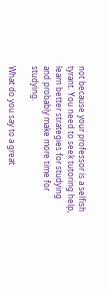not because your professor is a selfish tyrant. You need to seek tutoring help, learn better strategies for studying and probably make more time for studying.

What do you say to a great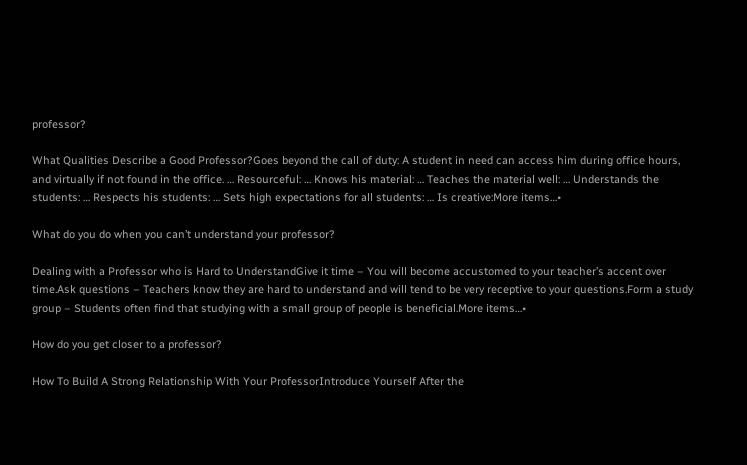professor?

What Qualities Describe a Good Professor?Goes beyond the call of duty: A student in need can access him during office hours, and virtually if not found in the office. … Resourceful: … Knows his material: … Teaches the material well: … Understands the students: … Respects his students: … Sets high expectations for all students: … Is creative:More items…•

What do you do when you can’t understand your professor?

Dealing with a Professor who is Hard to UnderstandGive it time – You will become accustomed to your teacher’s accent over time.Ask questions – Teachers know they are hard to understand and will tend to be very receptive to your questions.Form a study group – Students often find that studying with a small group of people is beneficial.More items…•

How do you get closer to a professor?

How To Build A Strong Relationship With Your ProfessorIntroduce Yourself After the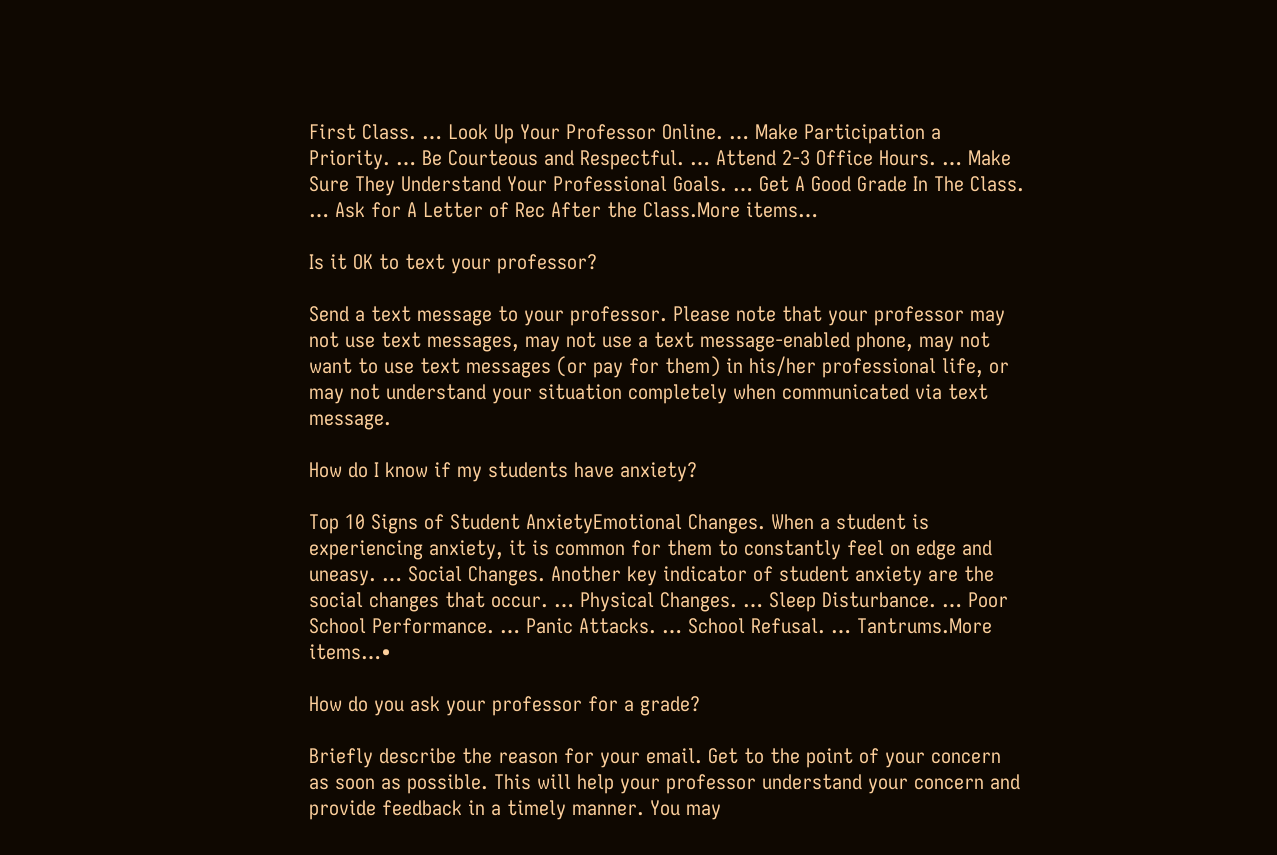First Class. … Look Up Your Professor Online. … Make Participation a Priority. … Be Courteous and Respectful. … Attend 2-3 Office Hours. … Make Sure They Understand Your Professional Goals. … Get A Good Grade In The Class. … Ask for A Letter of Rec After the Class.More items…

Is it OK to text your professor?

Send a text message to your professor. Please note that your professor may not use text messages, may not use a text message-enabled phone, may not want to use text messages (or pay for them) in his/her professional life, or may not understand your situation completely when communicated via text message.

How do I know if my students have anxiety?

Top 10 Signs of Student AnxietyEmotional Changes. When a student is experiencing anxiety, it is common for them to constantly feel on edge and uneasy. … Social Changes. Another key indicator of student anxiety are the social changes that occur. … Physical Changes. … Sleep Disturbance. … Poor School Performance. … Panic Attacks. … School Refusal. … Tantrums.More items…•

How do you ask your professor for a grade?

Briefly describe the reason for your email. Get to the point of your concern as soon as possible. This will help your professor understand your concern and provide feedback in a timely manner. You may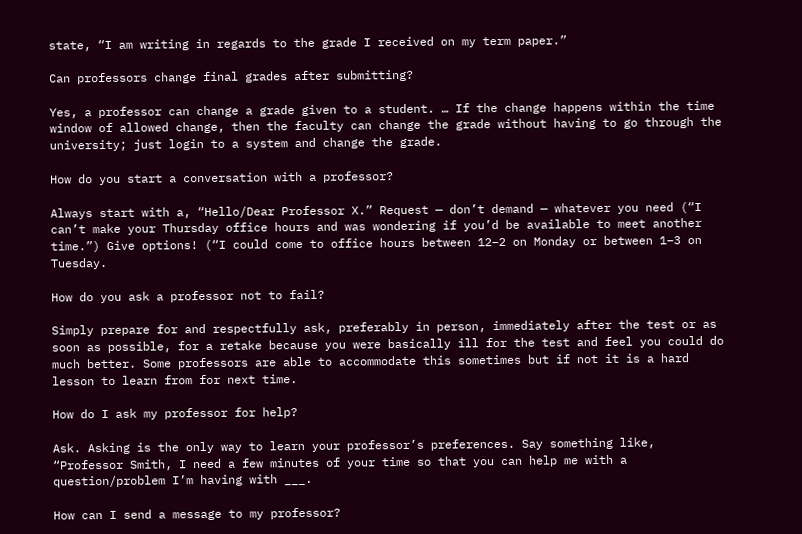state, “I am writing in regards to the grade I received on my term paper.”

Can professors change final grades after submitting?

Yes, a professor can change a grade given to a student. … If the change happens within the time window of allowed change, then the faculty can change the grade without having to go through the university; just login to a system and change the grade.

How do you start a conversation with a professor?

Always start with a, “Hello/Dear Professor X.” Request — don’t demand — whatever you need (“I can’t make your Thursday office hours and was wondering if you’d be available to meet another time.”) Give options! (“I could come to office hours between 12–2 on Monday or between 1–3 on Tuesday.

How do you ask a professor not to fail?

Simply prepare for and respectfully ask, preferably in person, immediately after the test or as soon as possible, for a retake because you were basically ill for the test and feel you could do much better. Some professors are able to accommodate this sometimes but if not it is a hard lesson to learn from for next time.

How do I ask my professor for help?

Ask. Asking is the only way to learn your professor’s preferences. Say something like, “Professor Smith, I need a few minutes of your time so that you can help me with a question/problem I’m having with ___.

How can I send a message to my professor?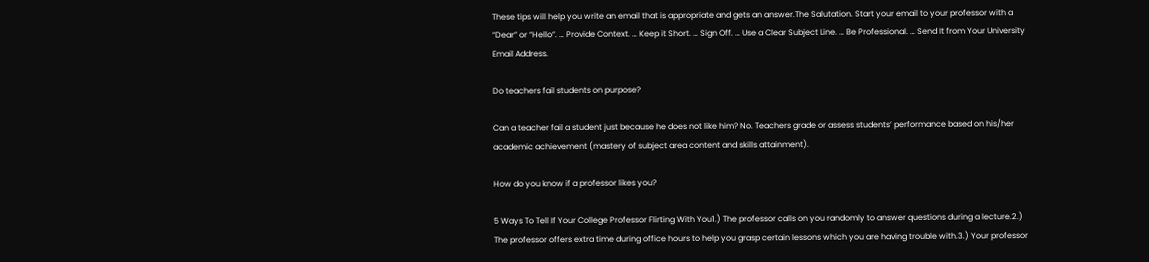These tips will help you write an email that is appropriate and gets an answer.The Salutation. Start your email to your professor with a “Dear” or “Hello”. … Provide Context. … Keep it Short. … Sign Off. … Use a Clear Subject Line. … Be Professional. … Send It from Your University Email Address.

Do teachers fail students on purpose?

Can a teacher fail a student just because he does not like him? No. Teachers grade or assess students’ performance based on his/her academic achievement (mastery of subject area content and skills attainment).

How do you know if a professor likes you?

5 Ways To Tell If Your College Professor Flirting With You1.) The professor calls on you randomly to answer questions during a lecture.2.) The professor offers extra time during office hours to help you grasp certain lessons which you are having trouble with.3.) Your professor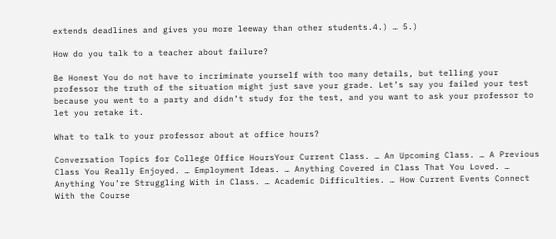extends deadlines and gives you more leeway than other students.4.) … 5.)

How do you talk to a teacher about failure?

Be Honest You do not have to incriminate yourself with too many details, but telling your professor the truth of the situation might just save your grade. Let’s say you failed your test because you went to a party and didn’t study for the test, and you want to ask your professor to let you retake it.

What to talk to your professor about at office hours?

Conversation Topics for College Office HoursYour Current Class. … An Upcoming Class. … A Previous Class You Really Enjoyed. … Employment Ideas. … Anything Covered in Class That You Loved. … Anything You’re Struggling With in Class. … Academic Difficulties. … How Current Events Connect With the Course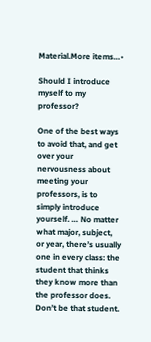Material.More items…•

Should I introduce myself to my professor?

One of the best ways to avoid that, and get over your nervousness about meeting your professors, is to simply introduce yourself. … No matter what major, subject, or year, there’s usually one in every class: the student that thinks they know more than the professor does. Don’t be that student.